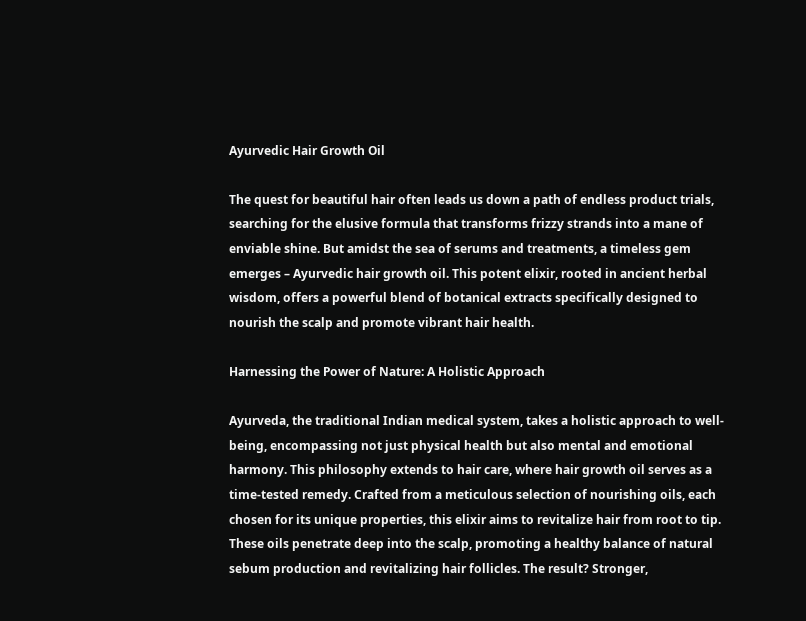Ayurvedic Hair Growth Oil

The quest for beautiful hair often leads us down a path of endless product trials, searching for the elusive formula that transforms frizzy strands into a mane of enviable shine. But amidst the sea of serums and treatments, a timeless gem emerges – Ayurvedic hair growth oil. This potent elixir, rooted in ancient herbal wisdom, offers a powerful blend of botanical extracts specifically designed to nourish the scalp and promote vibrant hair health.

Harnessing the Power of Nature: A Holistic Approach

Ayurveda, the traditional Indian medical system, takes a holistic approach to well-being, encompassing not just physical health but also mental and emotional harmony. This philosophy extends to hair care, where hair growth oil serves as a time-tested remedy. Crafted from a meticulous selection of nourishing oils, each chosen for its unique properties, this elixir aims to revitalize hair from root to tip. These oils penetrate deep into the scalp, promoting a healthy balance of natural sebum production and revitalizing hair follicles. The result? Stronger,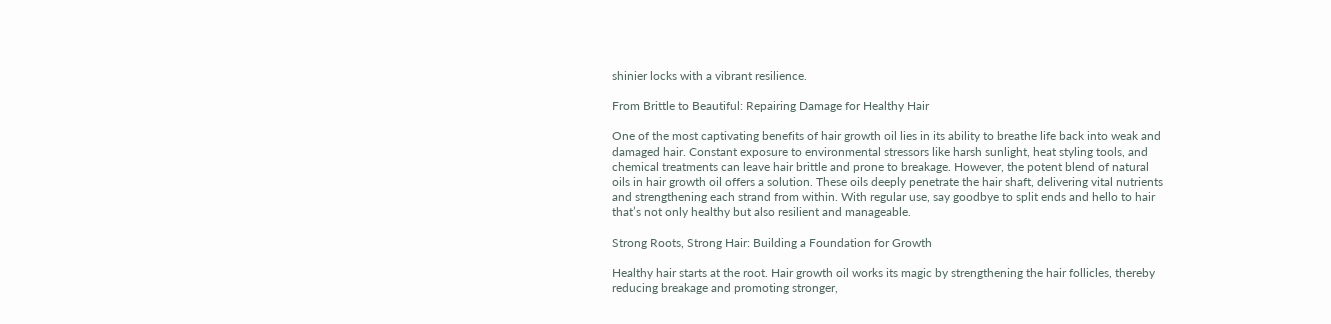shinier locks with a vibrant resilience.

From Brittle to Beautiful: Repairing Damage for Healthy Hair

One of the most captivating benefits of hair growth oil lies in its ability to breathe life back into weak and damaged hair. Constant exposure to environmental stressors like harsh sunlight, heat styling tools, and chemical treatments can leave hair brittle and prone to breakage. However, the potent blend of natural oils in hair growth oil offers a solution. These oils deeply penetrate the hair shaft, delivering vital nutrients and strengthening each strand from within. With regular use, say goodbye to split ends and hello to hair that’s not only healthy but also resilient and manageable.

Strong Roots, Strong Hair: Building a Foundation for Growth

Healthy hair starts at the root. Hair growth oil works its magic by strengthening the hair follicles, thereby reducing breakage and promoting stronger,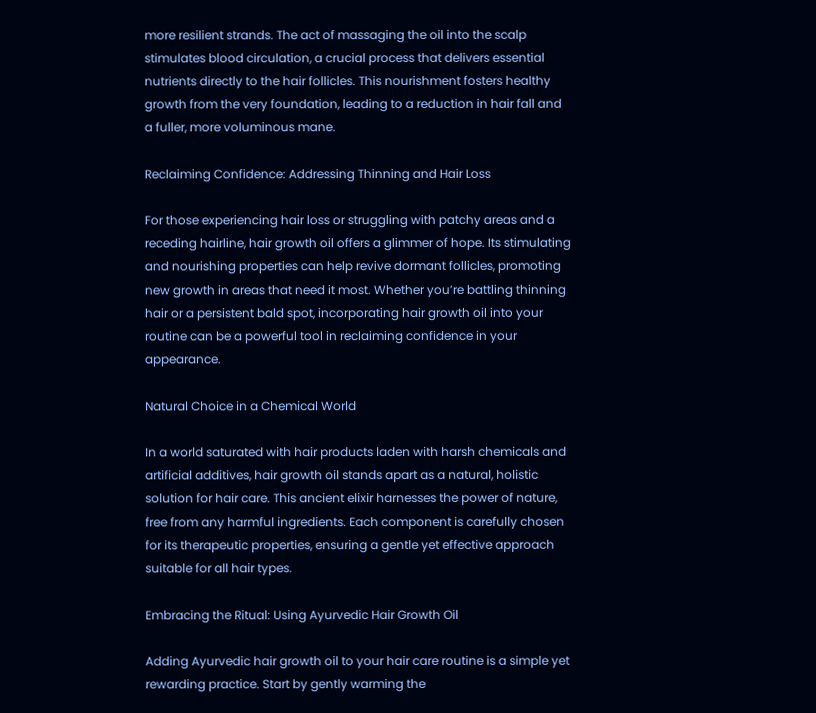more resilient strands. The act of massaging the oil into the scalp stimulates blood circulation, a crucial process that delivers essential nutrients directly to the hair follicles. This nourishment fosters healthy growth from the very foundation, leading to a reduction in hair fall and a fuller, more voluminous mane.

Reclaiming Confidence: Addressing Thinning and Hair Loss

For those experiencing hair loss or struggling with patchy areas and a receding hairline, hair growth oil offers a glimmer of hope. Its stimulating and nourishing properties can help revive dormant follicles, promoting new growth in areas that need it most. Whether you’re battling thinning hair or a persistent bald spot, incorporating hair growth oil into your routine can be a powerful tool in reclaiming confidence in your appearance.

Natural Choice in a Chemical World

In a world saturated with hair products laden with harsh chemicals and artificial additives, hair growth oil stands apart as a natural, holistic solution for hair care. This ancient elixir harnesses the power of nature, free from any harmful ingredients. Each component is carefully chosen for its therapeutic properties, ensuring a gentle yet effective approach suitable for all hair types.

Embracing the Ritual: Using Ayurvedic Hair Growth Oil

Adding Ayurvedic hair growth oil to your hair care routine is a simple yet rewarding practice. Start by gently warming the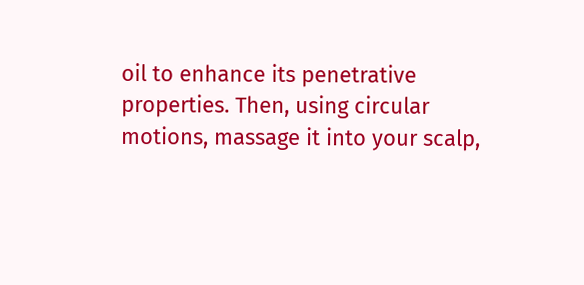oil to enhance its penetrative properties. Then, using circular motions, massage it into your scalp,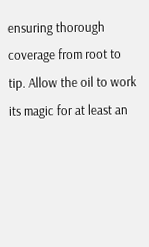ensuring thorough coverage from root to tip. Allow the oil to work its magic for at least an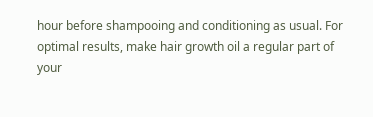hour before shampooing and conditioning as usual. For optimal results, make hair growth oil a regular part of your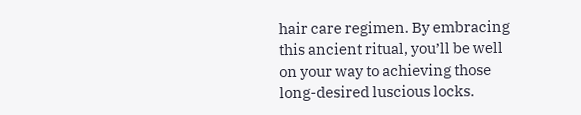hair care regimen. By embracing this ancient ritual, you’ll be well on your way to achieving those long-desired luscious locks.